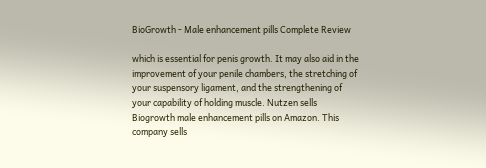BioGrowth - Male enhancement pills Complete Review

which is essential for penis growth. It may also aid in the improvement of your penile chambers, the stretching of your suspensory ligament, and the strengthening of your capability of holding muscle. Nutzen sells Biogrowth male enhancement pills on Amazon. This company sells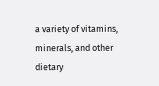a variety of vitamins, minerals, and other dietary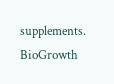supplements. BioGrowth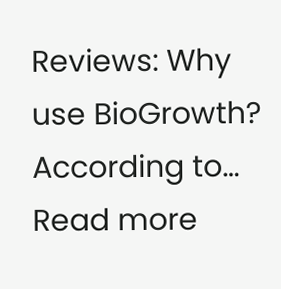Reviews: Why use BioGrowth? According to…
Read more